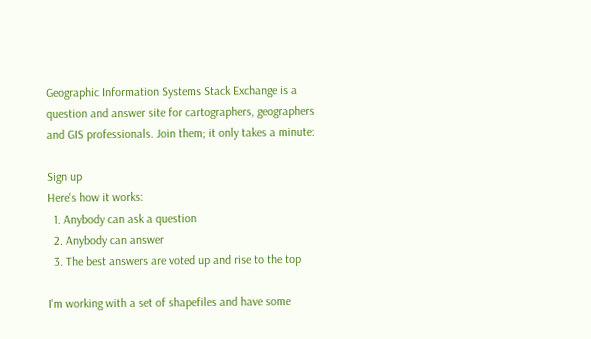Geographic Information Systems Stack Exchange is a question and answer site for cartographers, geographers and GIS professionals. Join them; it only takes a minute:

Sign up
Here's how it works:
  1. Anybody can ask a question
  2. Anybody can answer
  3. The best answers are voted up and rise to the top

I'm working with a set of shapefiles and have some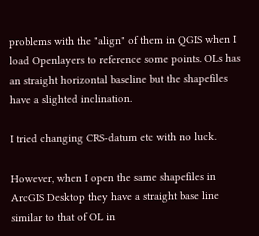problems with the "align" of them in QGIS when I load Openlayers to reference some points. OLs has an straight horizontal baseline but the shapefiles have a slighted inclination.

I tried changing CRS-datum etc with no luck.

However, when I open the same shapefiles in ArcGIS Desktop they have a straight base line similar to that of OL in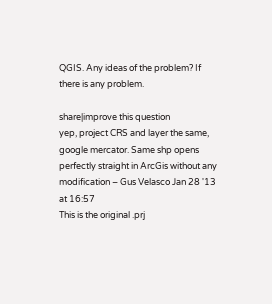QGIS. Any ideas of the problem? If there is any problem.

share|improve this question
yep, project CRS and layer the same, google mercator. Same shp opens perfectly straight in ArcGis without any modification – Gus Velasco Jan 28 '13 at 16:57
This is the original .prj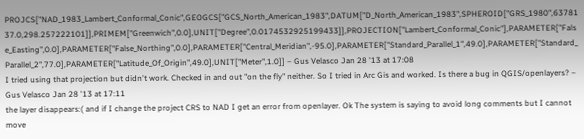PROJCS["NAD_1983_Lambert_Conformal_Conic",GEOGCS["GCS_North_American_1983",DATUM["D_North_American_1983",SPHEROID["GRS_1980",6378137.0,298.257222101]],PRIMEM["Greenwich",0.0],UNIT["Degree",0.0174532925199433]],PROJECTION["Lambert_Conformal_Conic"],PARAMETER["False_Easting",0.0],PARAMETER["False_Northing",0.0],PARAMETER["Central_Meridian",-95.0],PARAMETER["Standard_Parallel_1",49.0],PARAMETER["Standard_Parallel_2",77.0],PARAMETER["Latitude_Of_Origin",49.0],UNIT["Meter",1.0]] – Gus Velasco Jan 28 '13 at 17:08
I tried using that projection but didn't work. Checked in and out "on the fly" neither. So I tried in Arc Gis and worked. Is there a bug in QGIS/openlayers? – Gus Velasco Jan 28 '13 at 17:11
the layer disappears:( and if I change the project CRS to NAD I get an error from openlayer. Ok The system is saying to avoid long comments but I cannot move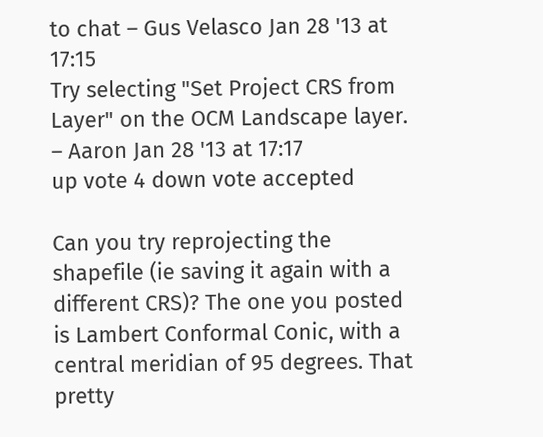to chat – Gus Velasco Jan 28 '13 at 17:15
Try selecting "Set Project CRS from Layer" on the OCM Landscape layer. – Aaron Jan 28 '13 at 17:17
up vote 4 down vote accepted

Can you try reprojecting the shapefile (ie saving it again with a different CRS)? The one you posted is Lambert Conformal Conic, with a central meridian of 95 degrees. That pretty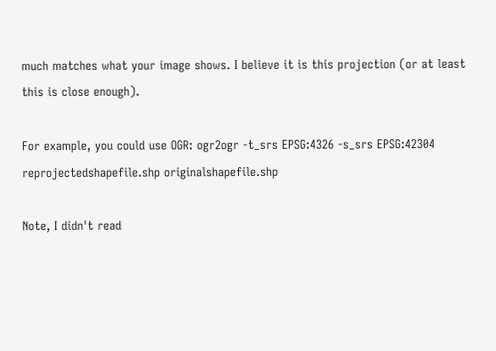much matches what your image shows. I believe it is this projection (or at least this is close enough).

For example, you could use OGR: ogr2ogr -t_srs EPSG:4326 -s_srs EPSG:42304 reprojectedshapefile.shp originalshapefile.shp

Note, I didn't read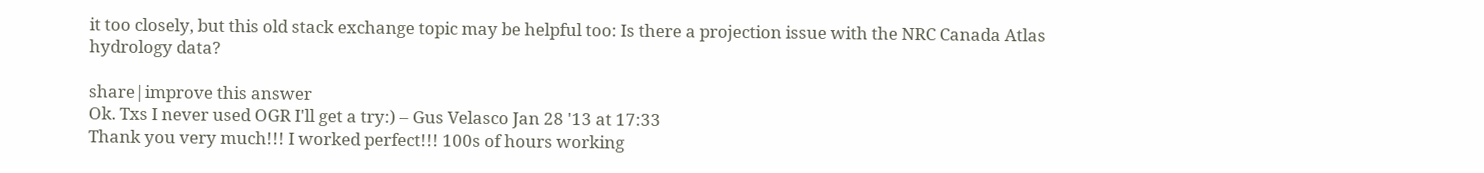it too closely, but this old stack exchange topic may be helpful too: Is there a projection issue with the NRC Canada Atlas hydrology data?

share|improve this answer
Ok. Txs I never used OGR I'll get a try:) – Gus Velasco Jan 28 '13 at 17:33
Thank you very much!!! I worked perfect!!! 100s of hours working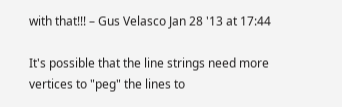with that!!! – Gus Velasco Jan 28 '13 at 17:44

It's possible that the line strings need more vertices to "peg" the lines to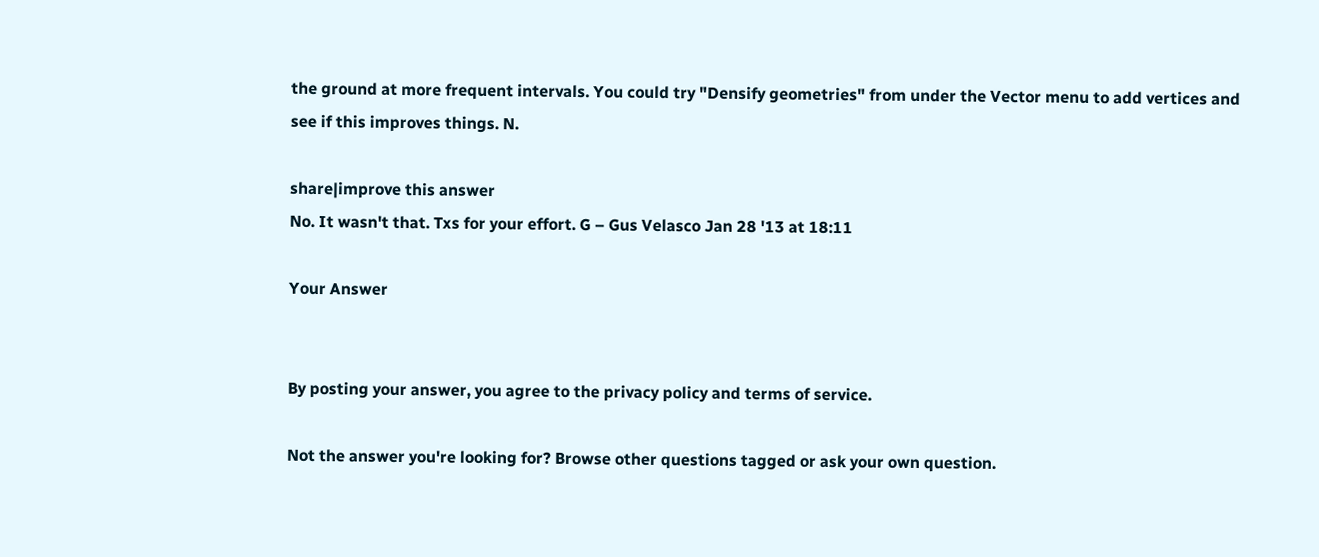the ground at more frequent intervals. You could try "Densify geometries" from under the Vector menu to add vertices and see if this improves things. N.

share|improve this answer
No. It wasn't that. Txs for your effort. G – Gus Velasco Jan 28 '13 at 18:11

Your Answer


By posting your answer, you agree to the privacy policy and terms of service.

Not the answer you're looking for? Browse other questions tagged or ask your own question.